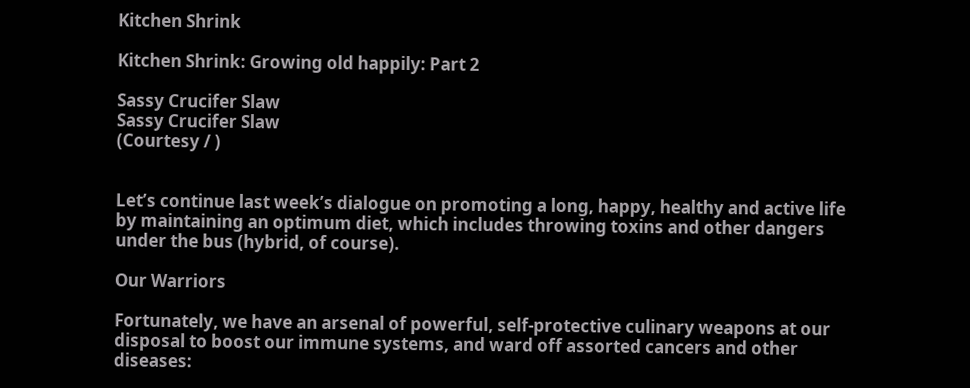Kitchen Shrink

Kitchen Shrink: Growing old happily: Part 2

Sassy Crucifer Slaw
Sassy Crucifer Slaw
(Courtesy / )


Let’s continue last week’s dialogue on promoting a long, happy, healthy and active life by maintaining an optimum diet, which includes throwing toxins and other dangers under the bus (hybrid, of course).

Our Warriors

Fortunately, we have an arsenal of powerful, self-protective culinary weapons at our disposal to boost our immune systems, and ward off assorted cancers and other diseases: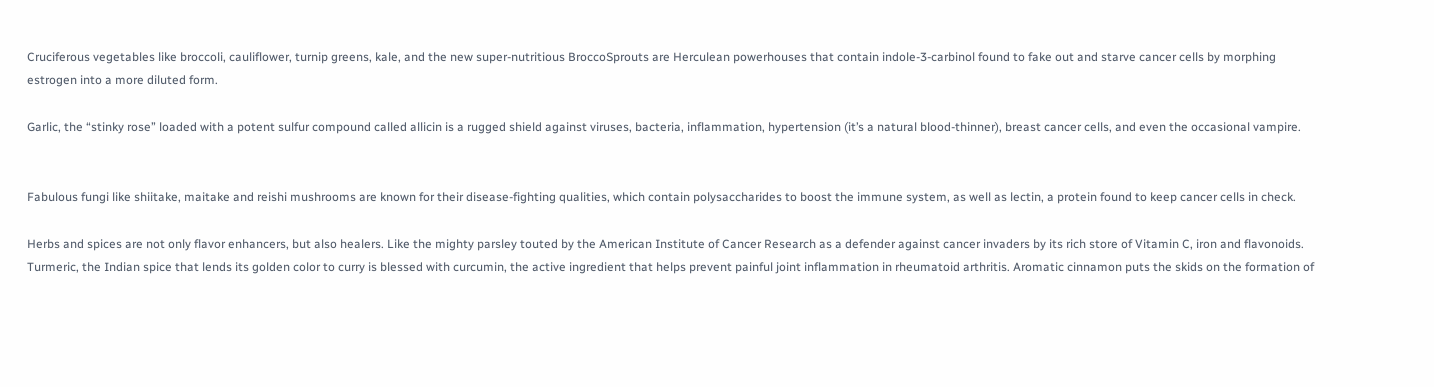Cruciferous vegetables like broccoli, cauliflower, turnip greens, kale, and the new super-nutritious BroccoSprouts are Herculean powerhouses that contain indole-3-carbinol found to fake out and starve cancer cells by morphing estrogen into a more diluted form.

Garlic, the “stinky rose” loaded with a potent sulfur compound called allicin is a rugged shield against viruses, bacteria, inflammation, hypertension (it’s a natural blood-thinner), breast cancer cells, and even the occasional vampire.


Fabulous fungi like shiitake, maitake and reishi mushrooms are known for their disease-fighting qualities, which contain polysaccharides to boost the immune system, as well as lectin, a protein found to keep cancer cells in check.

Herbs and spices are not only flavor enhancers, but also healers. Like the mighty parsley touted by the American Institute of Cancer Research as a defender against cancer invaders by its rich store of Vitamin C, iron and flavonoids. Turmeric, the Indian spice that lends its golden color to curry is blessed with curcumin, the active ingredient that helps prevent painful joint inflammation in rheumatoid arthritis. Aromatic cinnamon puts the skids on the formation of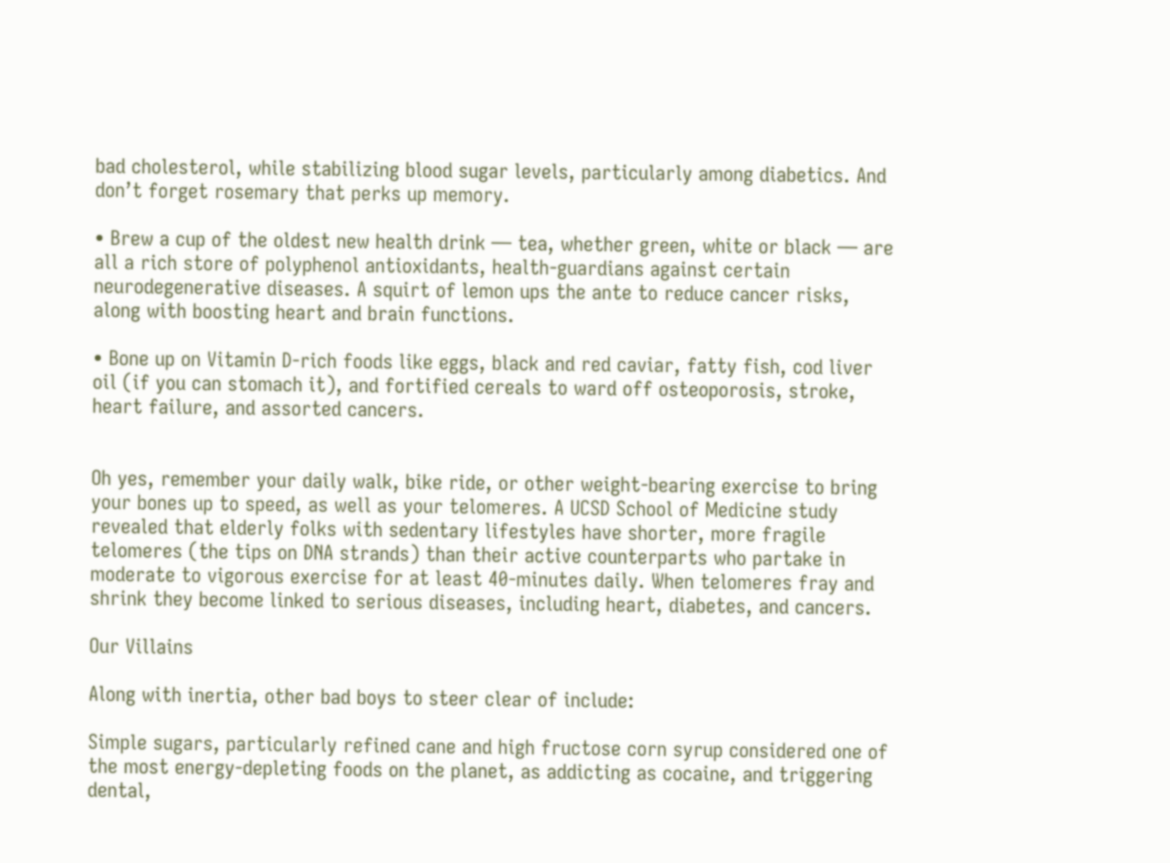bad cholesterol, while stabilizing blood sugar levels, particularly among diabetics. And don’t forget rosemary that perks up memory.

• Brew a cup of the oldest new health drink — tea, whether green, white or black — are all a rich store of polyphenol antioxidants, health-guardians against certain neurodegenerative diseases. A squirt of lemon ups the ante to reduce cancer risks, along with boosting heart and brain functions.

• Bone up on Vitamin D-rich foods like eggs, black and red caviar, fatty fish, cod liver oil (if you can stomach it), and fortified cereals to ward off osteoporosis, stroke, heart failure, and assorted cancers.


Oh yes, remember your daily walk, bike ride, or other weight-bearing exercise to bring your bones up to speed, as well as your telomeres. A UCSD School of Medicine study revealed that elderly folks with sedentary lifestyles have shorter, more fragile telomeres (the tips on DNA strands) than their active counterparts who partake in moderate to vigorous exercise for at least 40-minutes daily. When telomeres fray and shrink they become linked to serious diseases, including heart, diabetes, and cancers.

Our Villains

Along with inertia, other bad boys to steer clear of include:

Simple sugars, particularly refined cane and high fructose corn syrup considered one of the most energy-depleting foods on the planet, as addicting as cocaine, and triggering dental,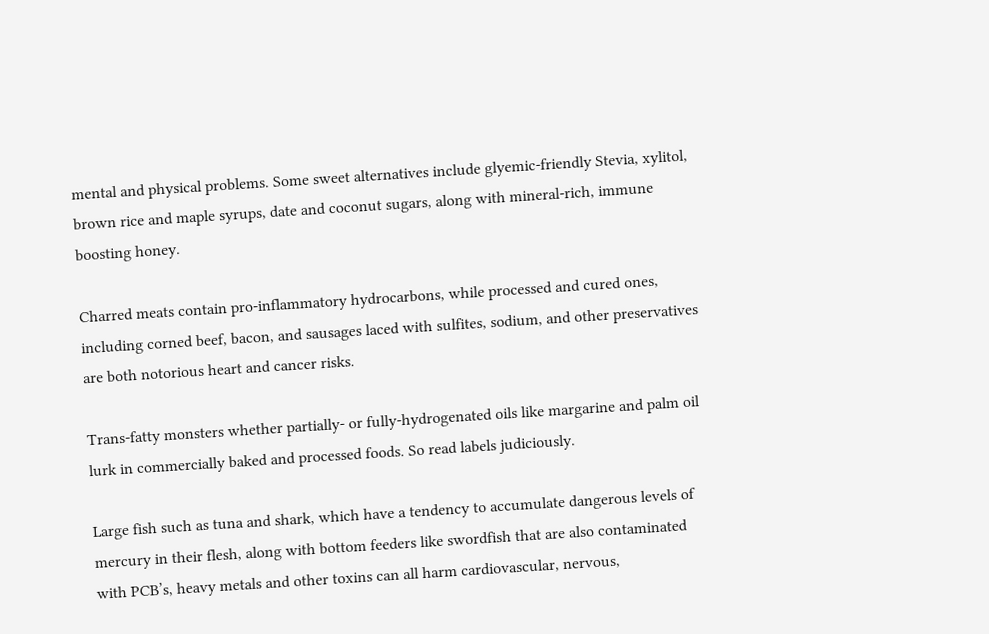mental and physical problems. Some sweet alternatives include glyemic-friendly Stevia, xylitol, brown rice and maple syrups, date and coconut sugars, along with mineral-rich, immune boosting honey.

Charred meats contain pro-inflammatory hydrocarbons, while processed and cured ones, including corned beef, bacon, and sausages laced with sulfites, sodium, and other preservatives are both notorious heart and cancer risks.

Trans-fatty monsters whether partially- or fully-hydrogenated oils like margarine and palm oil lurk in commercially baked and processed foods. So read labels judiciously.

Large fish such as tuna and shark, which have a tendency to accumulate dangerous levels of mercury in their flesh, along with bottom feeders like swordfish that are also contaminated with PCB’s, heavy metals and other toxins can all harm cardiovascular, nervous,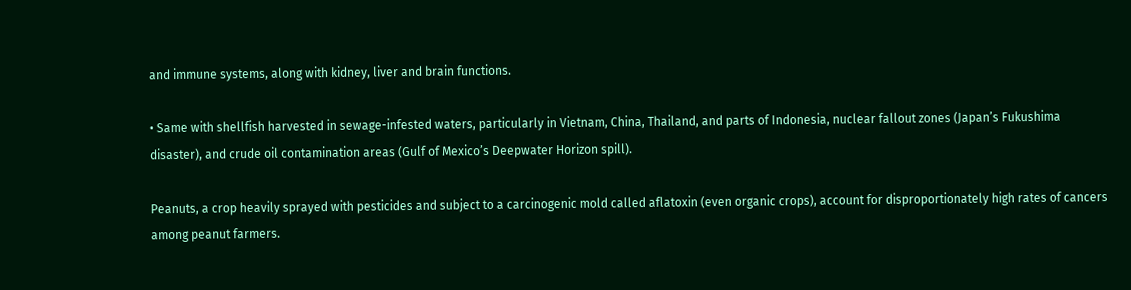and immune systems, along with kidney, liver and brain functions.

• Same with shellfish harvested in sewage-infested waters, particularly in Vietnam, China, Thailand, and parts of Indonesia, nuclear fallout zones (Japan’s Fukushima disaster), and crude oil contamination areas (Gulf of Mexico’s Deepwater Horizon spill).

Peanuts, a crop heavily sprayed with pesticides and subject to a carcinogenic mold called aflatoxin (even organic crops), account for disproportionately high rates of cancers among peanut farmers.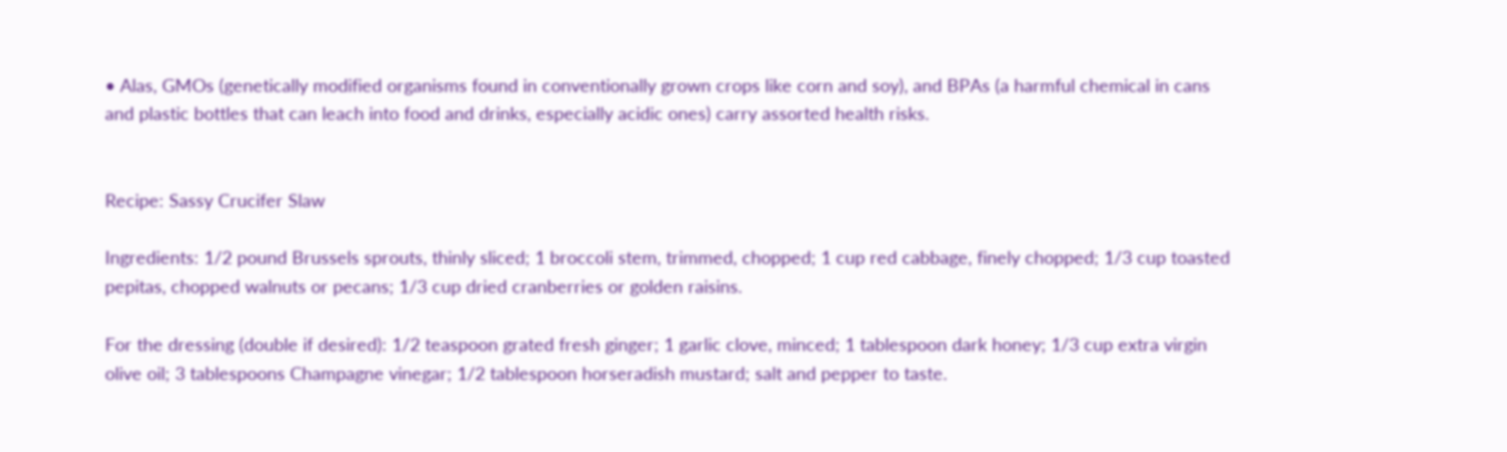• Alas, GMOs (genetically modified organisms found in conventionally grown crops like corn and soy), and BPAs (a harmful chemical in cans and plastic bottles that can leach into food and drinks, especially acidic ones) carry assorted health risks.


Recipe: Sassy Crucifer Slaw

Ingredients: 1/2 pound Brussels sprouts, thinly sliced; 1 broccoli stem, trimmed, chopped; 1 cup red cabbage, finely chopped; 1/3 cup toasted pepitas, chopped walnuts or pecans; 1/3 cup dried cranberries or golden raisins.

For the dressing (double if desired): 1/2 teaspoon grated fresh ginger; 1 garlic clove, minced; 1 tablespoon dark honey; 1/3 cup extra virgin olive oil; 3 tablespoons Champagne vinegar; 1/2 tablespoon horseradish mustard; salt and pepper to taste.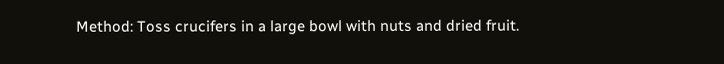Method: Toss crucifers in a large bowl with nuts and dried fruit.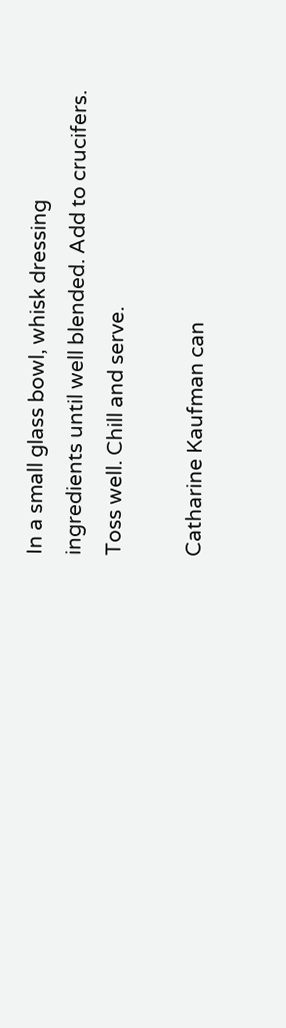In a small glass bowl, whisk dressing ingredients until well blended. Add to crucifers. Toss well. Chill and serve.

Catharine Kaufman can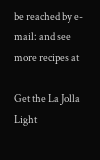be reached by e-mail: and see more recipes at

Get the La Jolla Light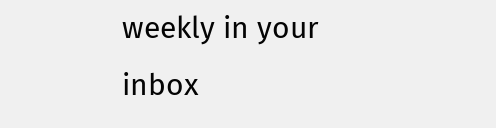weekly in your inbox